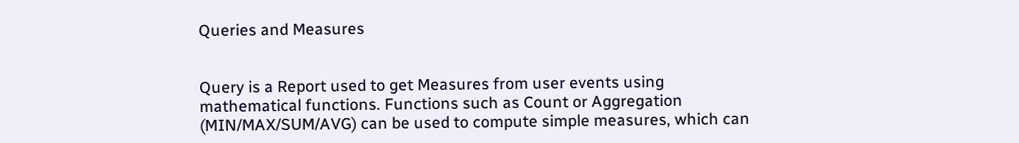Queries and Measures


Query is a Report used to get Measures from user events using mathematical functions. Functions such as Count or Aggregation (MIN/MAX/SUM/AVG) can be used to compute simple measures, which can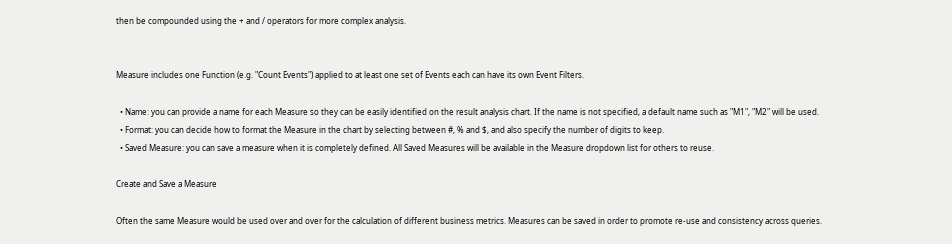then be compounded using the + and / operators for more complex analysis.


Measure includes one Function (e.g. "Count Events") applied to at least one set of Events each can have its own Event Filters.

  • Name: you can provide a name for each Measure so they can be easily identified on the result analysis chart. If the name is not specified, a default name such as "M1", "M2" will be used.
  • Format: you can decide how to format the Measure in the chart by selecting between #, % and $, and also specify the number of digits to keep.
  • Saved Measure: you can save a measure when it is completely defined. All Saved Measures will be available in the Measure dropdown list for others to reuse.

Create and Save a Measure

Often the same Measure would be used over and over for the calculation of different business metrics. Measures can be saved in order to promote re-use and consistency across queries.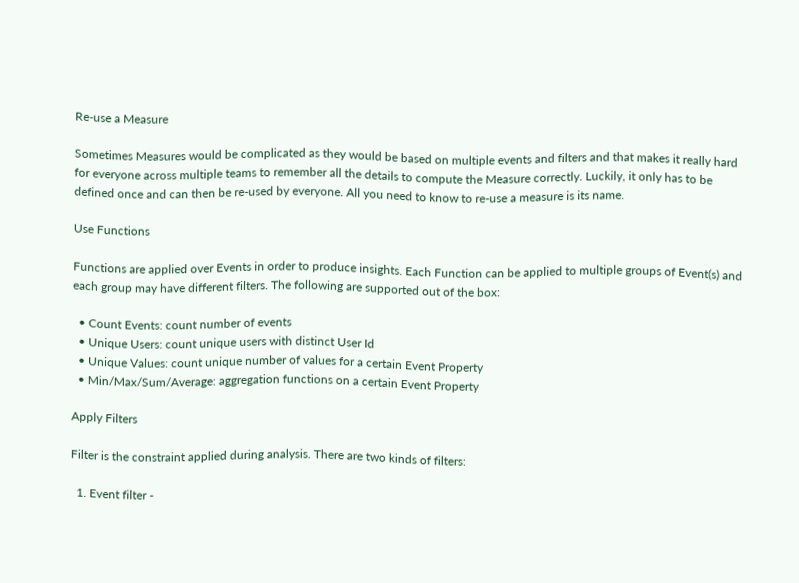Re-use a Measure

Sometimes Measures would be complicated as they would be based on multiple events and filters and that makes it really hard for everyone across multiple teams to remember all the details to compute the Measure correctly. Luckily, it only has to be defined once and can then be re-used by everyone. All you need to know to re-use a measure is its name.

Use Functions

Functions are applied over Events in order to produce insights. Each Function can be applied to multiple groups of Event(s) and each group may have different filters. The following are supported out of the box:

  • Count Events: count number of events
  • Unique Users: count unique users with distinct User Id
  • Unique Values: count unique number of values for a certain Event Property
  • Min/Max/Sum/Average: aggregation functions on a certain Event Property

Apply Filters

Filter is the constraint applied during analysis. There are two kinds of filters:

  1. Event filter -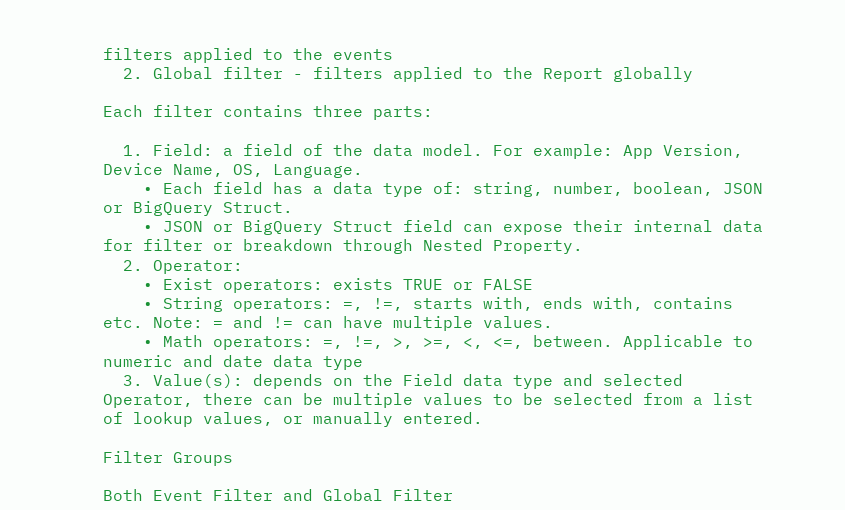filters applied to the events
  2. Global filter - filters applied to the Report globally

Each filter contains three parts:

  1. Field: a field of the data model. For example: App Version, Device Name, OS, Language.
    • Each field has a data type of: string, number, boolean, JSON or BigQuery Struct.
    • JSON or BigQuery Struct field can expose their internal data for filter or breakdown through Nested Property.
  2. Operator:
    • Exist operators: exists TRUE or FALSE
    • String operators: =, !=, starts with, ends with, contains etc. Note: = and != can have multiple values.
    • Math operators: =, !=, >, >=, <, <=, between. Applicable to numeric and date data type
  3. Value(s): depends on the Field data type and selected Operator, there can be multiple values to be selected from a list of lookup values, or manually entered.

Filter Groups

Both Event Filter and Global Filter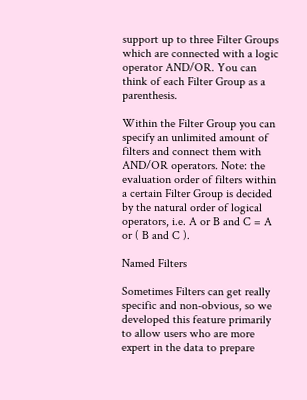support up to three Filter Groups which are connected with a logic operator AND/OR. You can think of each Filter Group as a parenthesis.

Within the Filter Group you can specify an unlimited amount of filters and connect them with AND/OR operators. Note: the evaluation order of filters within a certain Filter Group is decided by the natural order of logical operators, i.e. A or B and C = A or ( B and C ).

Named Filters

Sometimes Filters can get really specific and non-obvious, so we developed this feature primarily to allow users who are more expert in the data to prepare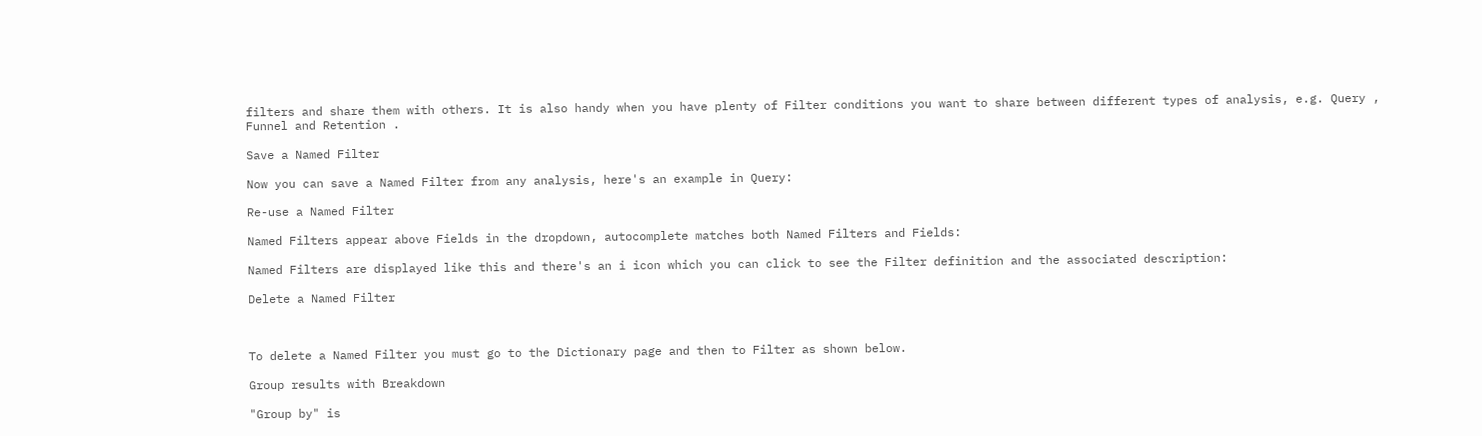filters and share them with others. It is also handy when you have plenty of Filter conditions you want to share between different types of analysis, e.g. Query , Funnel and Retention .

Save a Named Filter

Now you can save a Named Filter from any analysis, here's an example in Query:

Re-use a Named Filter

Named Filters appear above Fields in the dropdown, autocomplete matches both Named Filters and Fields:

Named Filters are displayed like this and there's an i icon which you can click to see the Filter definition and the associated description:

Delete a Named Filter



To delete a Named Filter you must go to the Dictionary page and then to Filter as shown below.

Group results with Breakdown

"Group by" is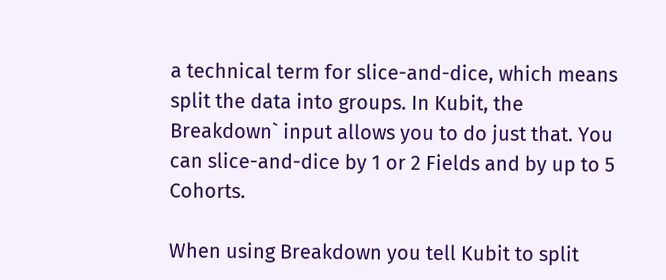a technical term for slice-and-dice, which means split the data into groups. In Kubit, the Breakdown` input allows you to do just that. You can slice-and-dice by 1 or 2 Fields and by up to 5 Cohorts.

When using Breakdown you tell Kubit to split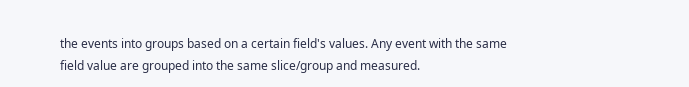the events into groups based on a certain field's values. Any event with the same field value are grouped into the same slice/group and measured.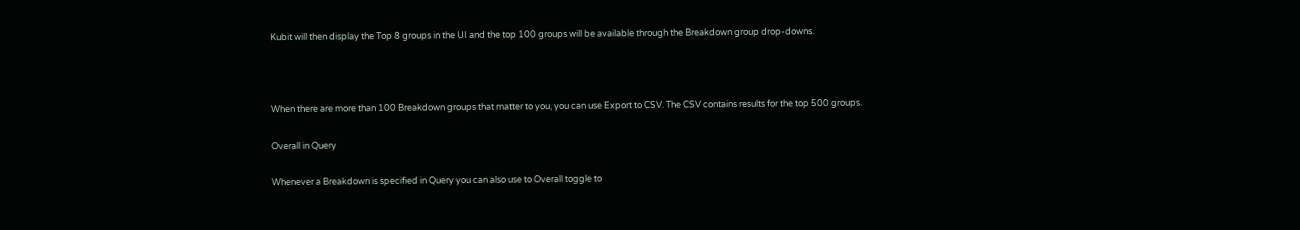Kubit will then display the Top 8 groups in the UI and the top 100 groups will be available through the Breakdown group drop-downs.



When there are more than 100 Breakdown groups that matter to you, you can use Export to CSV. The CSV contains results for the top 500 groups.

Overall in Query

Whenever a Breakdown is specified in Query you can also use to Overall toggle to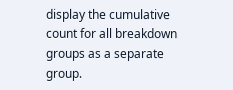display the cumulative count for all breakdown groups as a separate group.